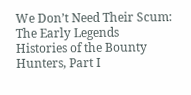We Don’t Need Their Scum: The Early Legends Histories of the Bounty Hunters, Part I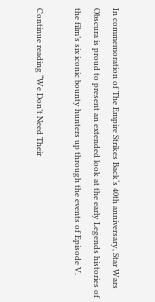In commemoration of The Empire Strikes Back‘s 40th anniversary, Star Wars Obscura is proud to present an extended look at the early Legends histories of the film’s six iconic bounty hunters up through the events of Episode V.

Continue reading “We Don’t Need Their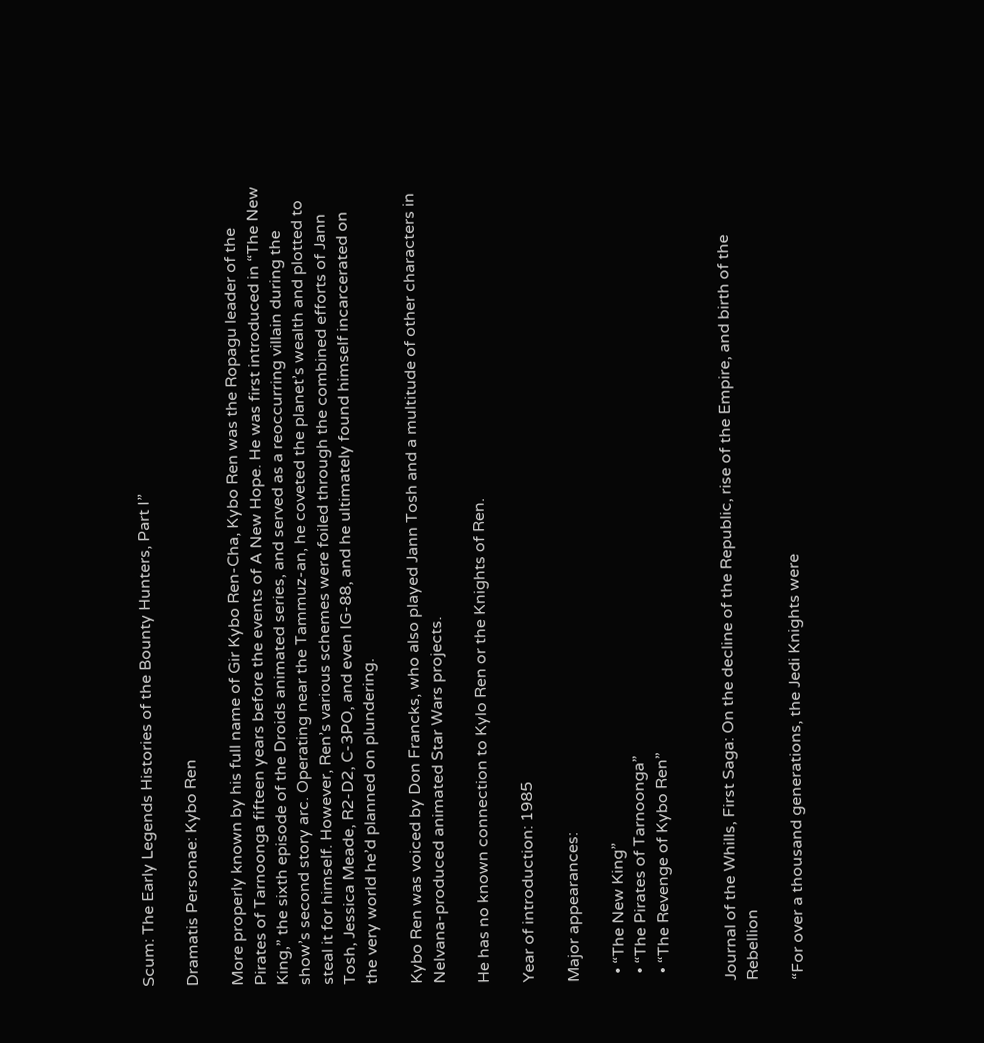Scum: The Early Legends Histories of the Bounty Hunters, Part I”

Dramatis Personae: Kybo Ren

More properly known by his full name of Gir Kybo Ren-Cha, Kybo Ren was the Ropagu leader of the Pirates of Tarnoonga fifteen years before the events of A New Hope. He was first introduced in “The New King,” the sixth episode of the Droids animated series, and served as a reoccurring villain during the show’s second story arc. Operating near the Tammuz-an, he coveted the planet’s wealth and plotted to steal it for himself. However, Ren’s various schemes were foiled through the combined efforts of Jann Tosh, Jessica Meade, R2-D2, C-3PO, and even IG-88, and he ultimately found himself incarcerated on the very world he’d planned on plundering.

Kybo Ren was voiced by Don Francks, who also played Jann Tosh and a multitude of other characters in Nelvana-produced animated Star Wars projects.

He has no known connection to Kylo Ren or the Knights of Ren.

Year of introduction: 1985

Major appearances:

  • “The New King”
  • “The Pirates of Tarnoonga”
  • “The Revenge of Kybo Ren”


Journal of the Whills, First Saga: On the decline of the Republic, rise of the Empire, and birth of the Rebellion

“For over a thousand generations, the Jedi Knights were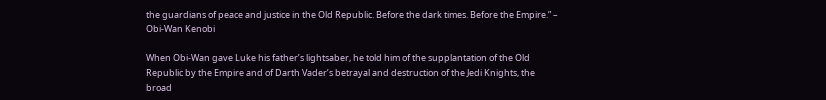the guardians of peace and justice in the Old Republic. Before the dark times. Before the Empire.” – Obi-Wan Kenobi

When Obi-Wan gave Luke his father’s lightsaber, he told him of the supplantation of the Old Republic by the Empire and of Darth Vader’s betrayal and destruction of the Jedi Knights, the broad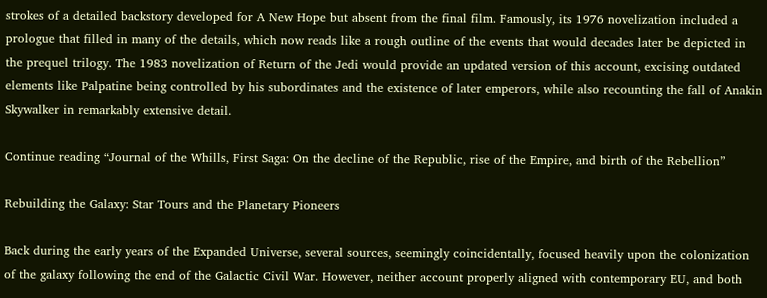strokes of a detailed backstory developed for A New Hope but absent from the final film. Famously, its 1976 novelization included a prologue that filled in many of the details, which now reads like a rough outline of the events that would decades later be depicted in the prequel trilogy. The 1983 novelization of Return of the Jedi would provide an updated version of this account, excising outdated elements like Palpatine being controlled by his subordinates and the existence of later emperors, while also recounting the fall of Anakin Skywalker in remarkably extensive detail.

Continue reading “Journal of the Whills, First Saga: On the decline of the Republic, rise of the Empire, and birth of the Rebellion”

Rebuilding the Galaxy: Star Tours and the Planetary Pioneers

Back during the early years of the Expanded Universe, several sources, seemingly coincidentally, focused heavily upon the colonization of the galaxy following the end of the Galactic Civil War. However, neither account properly aligned with contemporary EU, and both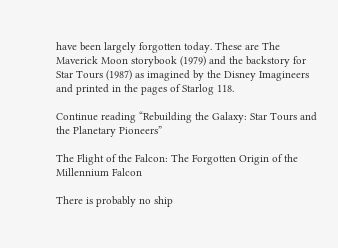have been largely forgotten today. These are The Maverick Moon storybook (1979) and the backstory for Star Tours (1987) as imagined by the Disney Imagineers and printed in the pages of Starlog 118.

Continue reading “Rebuilding the Galaxy: Star Tours and the Planetary Pioneers”

The Flight of the Falcon: The Forgotten Origin of the Millennium Falcon

There is probably no ship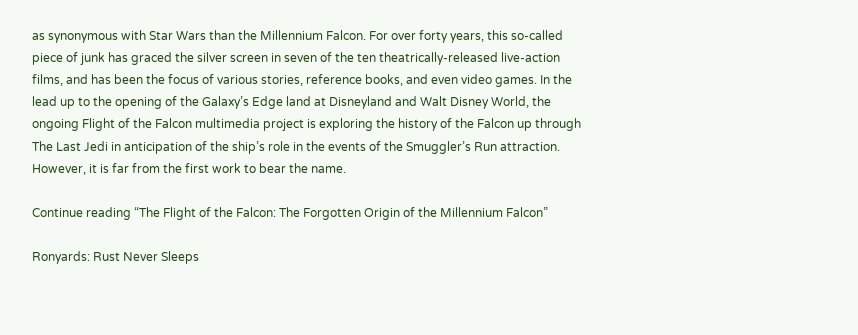as synonymous with Star Wars than the Millennium Falcon. For over forty years, this so-called piece of junk has graced the silver screen in seven of the ten theatrically-released live-action films, and has been the focus of various stories, reference books, and even video games. In the lead up to the opening of the Galaxy’s Edge land at Disneyland and Walt Disney World, the ongoing Flight of the Falcon multimedia project is exploring the history of the Falcon up through The Last Jedi in anticipation of the ship’s role in the events of the Smuggler’s Run attraction. However, it is far from the first work to bear the name.

Continue reading “The Flight of the Falcon: The Forgotten Origin of the Millennium Falcon”

Ronyards: Rust Never Sleeps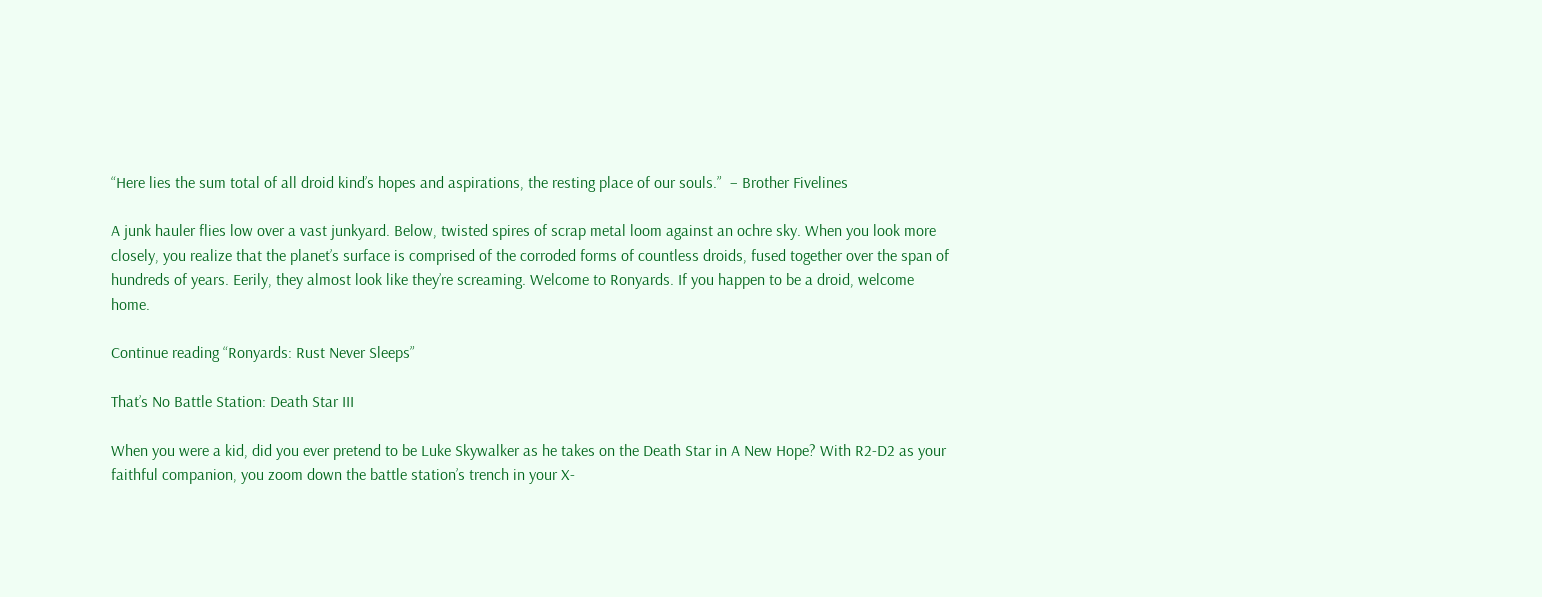“Here lies the sum total of all droid kind’s hopes and aspirations, the resting place of our souls.”  – Brother Fivelines

A junk hauler flies low over a vast junkyard. Below, twisted spires of scrap metal loom against an ochre sky. When you look more closely, you realize that the planet’s surface is comprised of the corroded forms of countless droids, fused together over the span of hundreds of years. Eerily, they almost look like they’re screaming. Welcome to Ronyards. If you happen to be a droid, welcome home.

Continue reading “Ronyards: Rust Never Sleeps”

That’s No Battle Station: Death Star III

When you were a kid, did you ever pretend to be Luke Skywalker as he takes on the Death Star in A New Hope? With R2-D2 as your faithful companion, you zoom down the battle station’s trench in your X-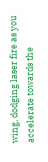wing, dodging laser fire as you accelerate towards the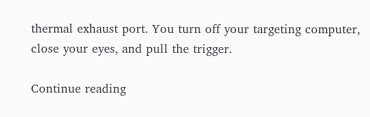thermal exhaust port. You turn off your targeting computer, close your eyes, and pull the trigger.

Continue reading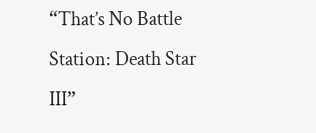“That’s No Battle Station: Death Star III”